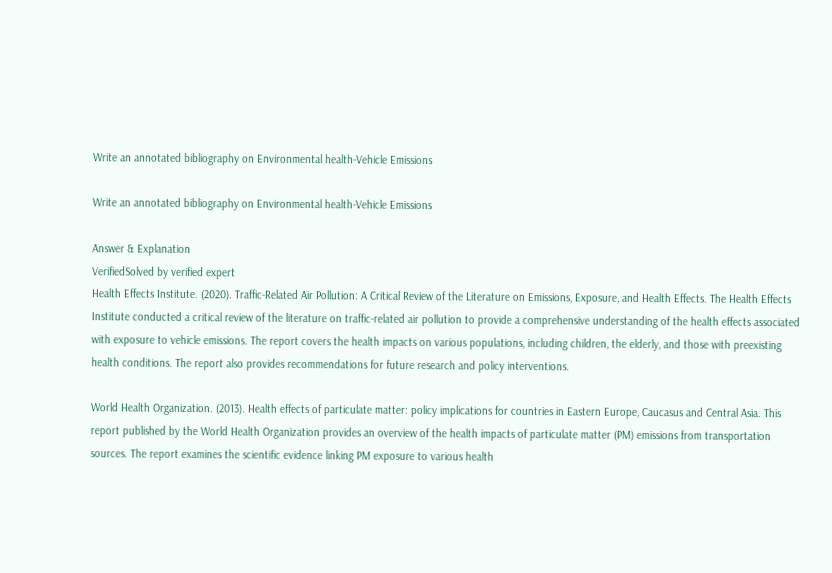Write an annotated bibliography on Environmental health-Vehicle Emissions

Write an annotated bibliography on Environmental health-Vehicle Emissions

Answer & Explanation
VerifiedSolved by verified expert
Health Effects Institute. (2020). Traffic-Related Air Pollution: A Critical Review of the Literature on Emissions, Exposure, and Health Effects. The Health Effects Institute conducted a critical review of the literature on traffic-related air pollution to provide a comprehensive understanding of the health effects associated with exposure to vehicle emissions. The report covers the health impacts on various populations, including children, the elderly, and those with preexisting health conditions. The report also provides recommendations for future research and policy interventions.

World Health Organization. (2013). Health effects of particulate matter: policy implications for countries in Eastern Europe, Caucasus and Central Asia. This report published by the World Health Organization provides an overview of the health impacts of particulate matter (PM) emissions from transportation sources. The report examines the scientific evidence linking PM exposure to various health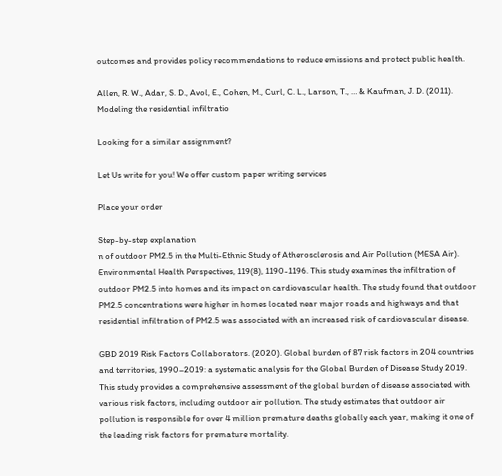outcomes and provides policy recommendations to reduce emissions and protect public health.

Allen, R. W., Adar, S. D., Avol, E., Cohen, M., Curl, C. L., Larson, T., … & Kaufman, J. D. (2011). Modeling the residential infiltratio

Looking for a similar assignment?

Let Us write for you! We offer custom paper writing services

Place your order

Step-by-step explanation
n of outdoor PM2.5 in the Multi-Ethnic Study of Atherosclerosis and Air Pollution (MESA Air). Environmental Health Perspectives, 119(8), 1190-1196. This study examines the infiltration of outdoor PM2.5 into homes and its impact on cardiovascular health. The study found that outdoor PM2.5 concentrations were higher in homes located near major roads and highways and that residential infiltration of PM2.5 was associated with an increased risk of cardiovascular disease.

GBD 2019 Risk Factors Collaborators. (2020). Global burden of 87 risk factors in 204 countries and territories, 1990–2019: a systematic analysis for the Global Burden of Disease Study 2019. This study provides a comprehensive assessment of the global burden of disease associated with various risk factors, including outdoor air pollution. The study estimates that outdoor air pollution is responsible for over 4 million premature deaths globally each year, making it one of the leading risk factors for premature mortality.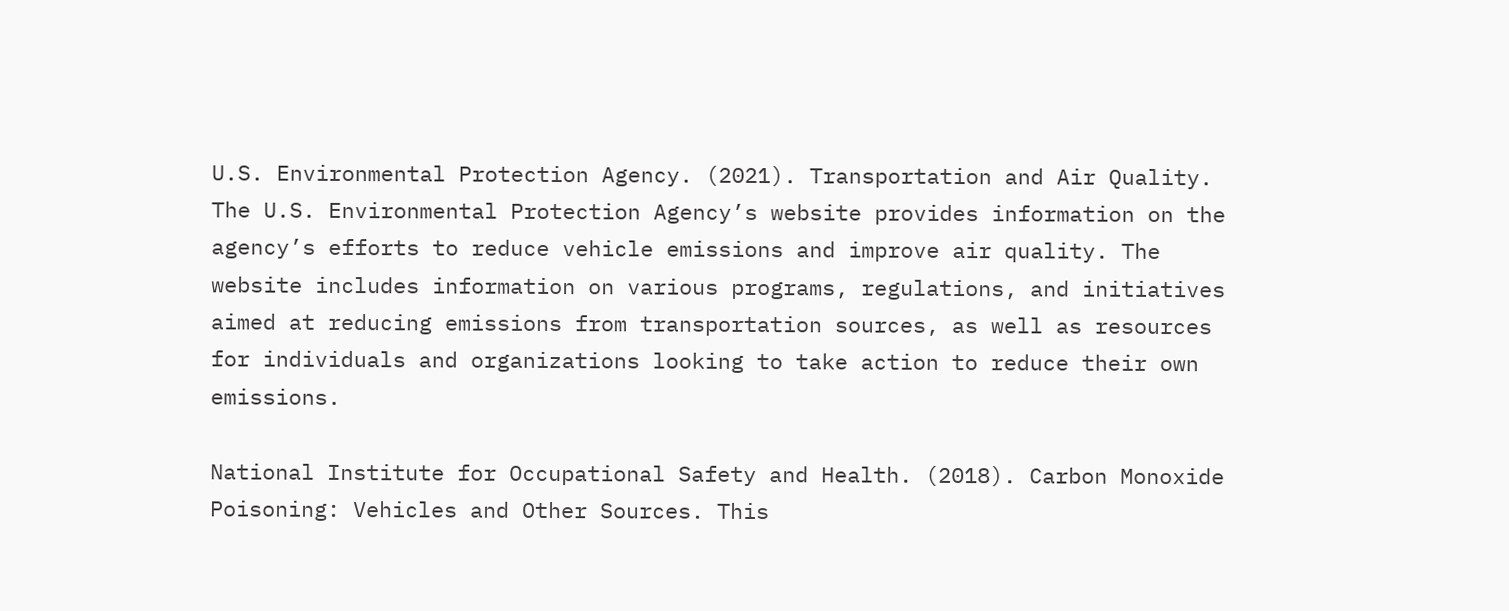U.S. Environmental Protection Agency. (2021). Transportation and Air Quality. The U.S. Environmental Protection Agency’s website provides information on the agency’s efforts to reduce vehicle emissions and improve air quality. The website includes information on various programs, regulations, and initiatives aimed at reducing emissions from transportation sources, as well as resources for individuals and organizations looking to take action to reduce their own emissions.

National Institute for Occupational Safety and Health. (2018). Carbon Monoxide Poisoning: Vehicles and Other Sources. This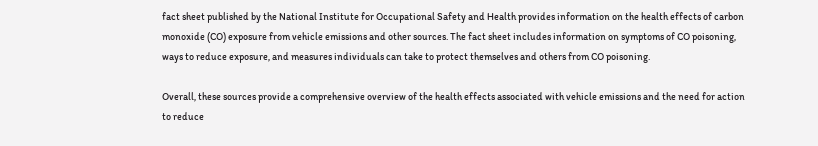fact sheet published by the National Institute for Occupational Safety and Health provides information on the health effects of carbon monoxide (CO) exposure from vehicle emissions and other sources. The fact sheet includes information on symptoms of CO poisoning, ways to reduce exposure, and measures individuals can take to protect themselves and others from CO poisoning.

Overall, these sources provide a comprehensive overview of the health effects associated with vehicle emissions and the need for action to reduce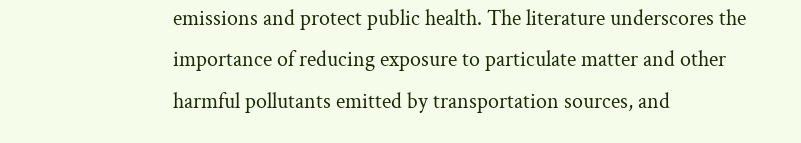emissions and protect public health. The literature underscores the importance of reducing exposure to particulate matter and other harmful pollutants emitted by transportation sources, and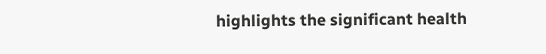highlights the significant health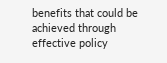benefits that could be achieved through effective policy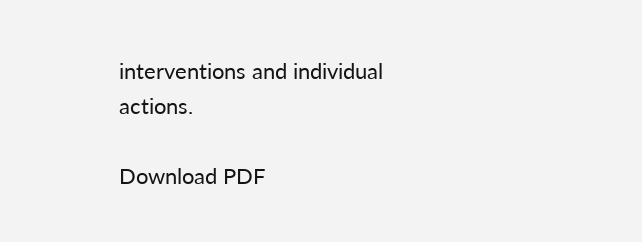interventions and individual actions.

Download PDF